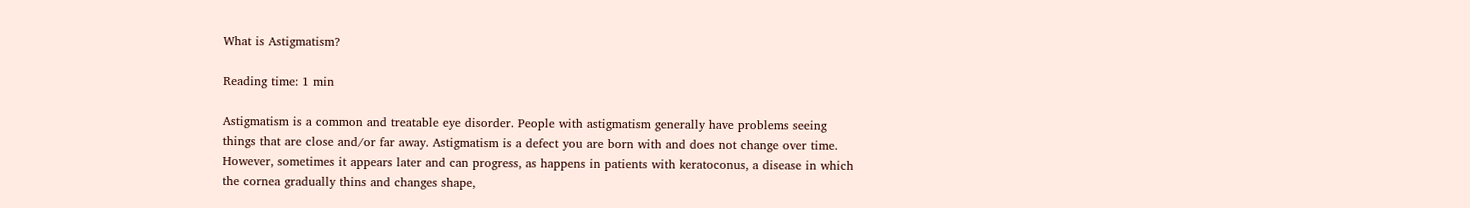What is Astigmatism?

Reading time: 1 min

Astigmatism is a common and treatable eye disorder. People with astigmatism generally have problems seeing things that are close and/or far away. Astigmatism is a defect you are born with and does not change over time. However, sometimes it appears later and can progress, as happens in patients with keratoconus, a disease in which the cornea gradually thins and changes shape,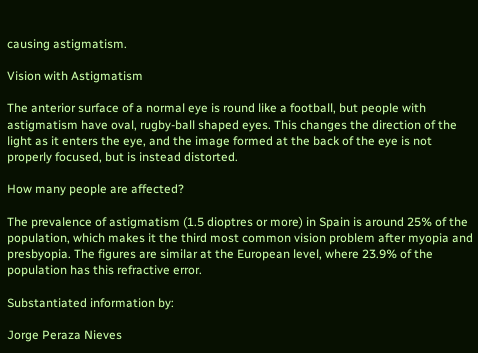causing astigmatism.

Vision with Astigmatism

The anterior surface of a normal eye is round like a football, but people with astigmatism have oval, rugby-ball shaped eyes. This changes the direction of the light as it enters the eye, and the image formed at the back of the eye is not properly focused, but is instead distorted.

How many people are affected?

The prevalence of astigmatism (1.5 dioptres or more) in Spain is around 25% of the population, which makes it the third most common vision problem after myopia and presbyopia. The figures are similar at the European level, where 23.9% of the population has this refractive error.

Substantiated information by:

Jorge Peraza Nieves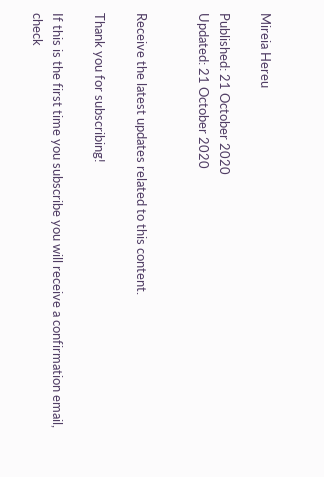Mireia Hereu

Published: 21 October 2020
Updated: 21 October 2020


Receive the latest updates related to this content.

Thank you for subscribing!

If this is the first time you subscribe you will receive a confirmation email, check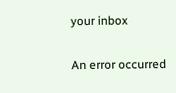your inbox

An error occurred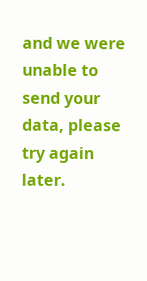and we were unable to send your data, please try again later.